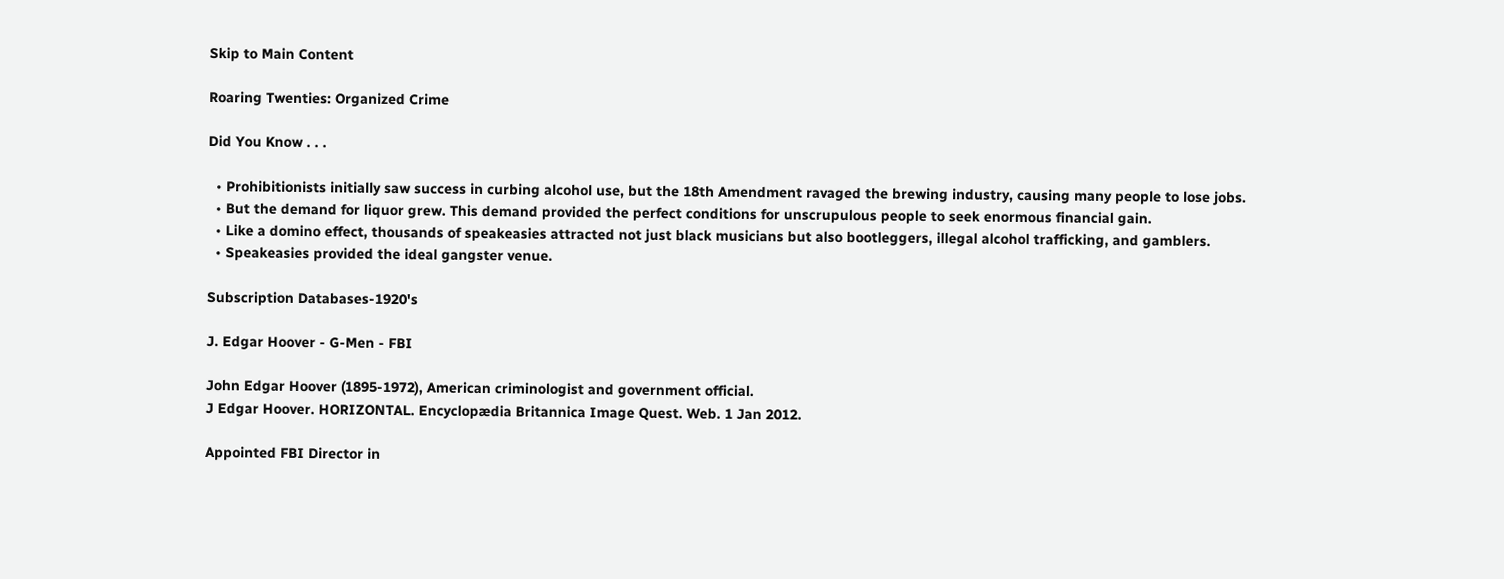Skip to Main Content

Roaring Twenties: Organized Crime

Did You Know . . .

  • Prohibitionists initially saw success in curbing alcohol use, but the 18th Amendment ravaged the brewing industry, causing many people to lose jobs.
  • But the demand for liquor grew. This demand provided the perfect conditions for unscrupulous people to seek enormous financial gain.
  • Like a domino effect, thousands of speakeasies attracted not just black musicians but also bootleggers, illegal alcohol trafficking, and gamblers.
  • Speakeasies provided the ideal gangster venue.

Subscription Databases-1920's

J. Edgar Hoover - G-Men - FBI

John Edgar Hoover (1895-1972), American criminologist and government official.
J Edgar Hoover. HORIZONTAL. Encyclopædia Britannica Image Quest. Web. 1 Jan 2012.

Appointed FBI Director in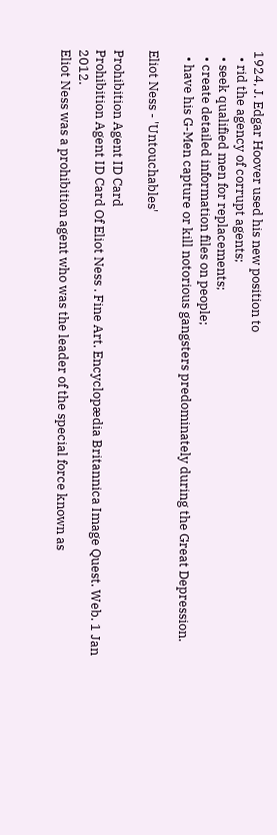1924, J. Edgar Hoover used his new position to
  • rid the agency of corrupt agents;
  • seek qualified men for replacements;
  • create detailed information files on people;
  • have his G-Men capture or kill notorious gangsters predominately during the Great Depression.

Eliot Ness - 'Untouchables'

Prohibition Agent ID Card
Prohibition Agent ID Card Of Eliot Ness . Fine Art. Encyclopædia Britannica Image Quest. Web. 1 Jan 2012.
Eliot Ness was a prohibition agent who was the leader of the special force known as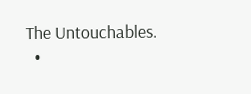The Untouchables.
  •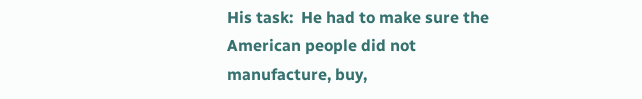His task:  He had to make sure the American people did not manufacture, buy,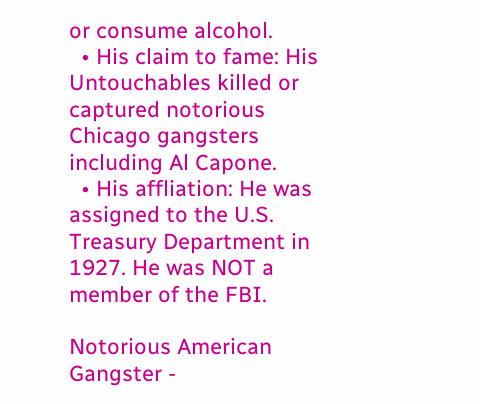or consume alcohol.
  • His claim to fame: His Untouchables killed or captured notorious Chicago gangsters including Al Capone.
  • His affliation: He was assigned to the U.S. Treasury Department in 1927. He was NOT a member of the FBI.

Notorious American Gangster -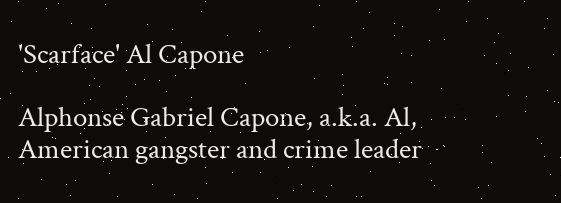'Scarface' Al Capone

Alphonse Gabriel Capone, a.k.a. Al, American gangster and crime leader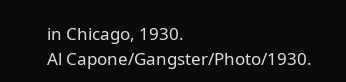in Chicago, 1930.
Al Capone/Gangster/Photo/1930.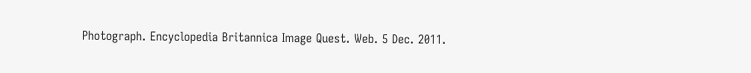Photograph. Encyclopedia Britannica Image Quest. Web. 5 Dec. 2011.